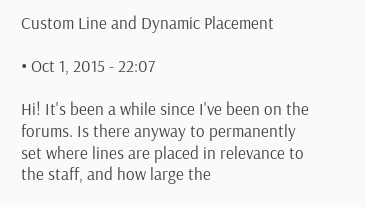Custom Line and Dynamic Placement

• Oct 1, 2015 - 22:07

Hi! It's been a while since I've been on the forums. Is there anyway to permanently set where lines are placed in relevance to the staff, and how large the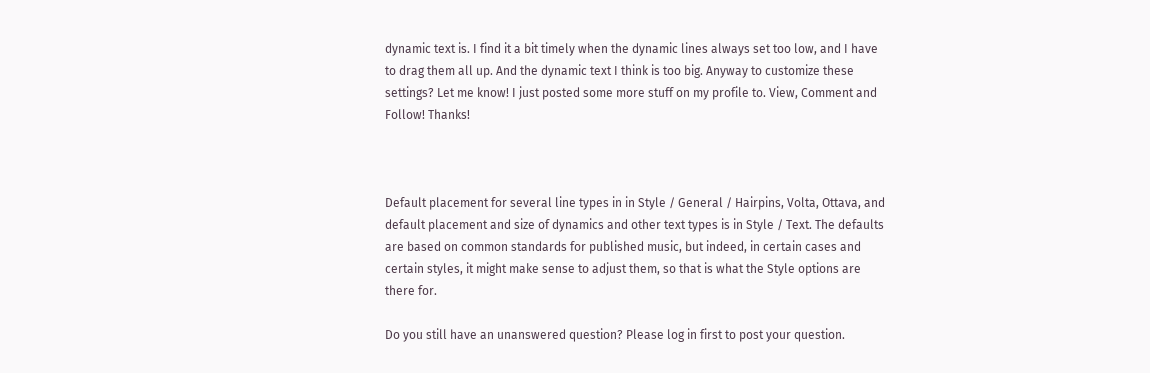dynamic text is. I find it a bit timely when the dynamic lines always set too low, and I have to drag them all up. And the dynamic text I think is too big. Anyway to customize these settings? Let me know! I just posted some more stuff on my profile to. View, Comment and Follow! Thanks!



Default placement for several line types in in Style / General / Hairpins, Volta, Ottava, and default placement and size of dynamics and other text types is in Style / Text. The defaults are based on common standards for published music, but indeed, in certain cases and certain styles, it might make sense to adjust them, so that is what the Style options are there for.

Do you still have an unanswered question? Please log in first to post your question.